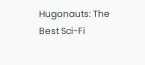Hugonauts: The Best Sci-Fi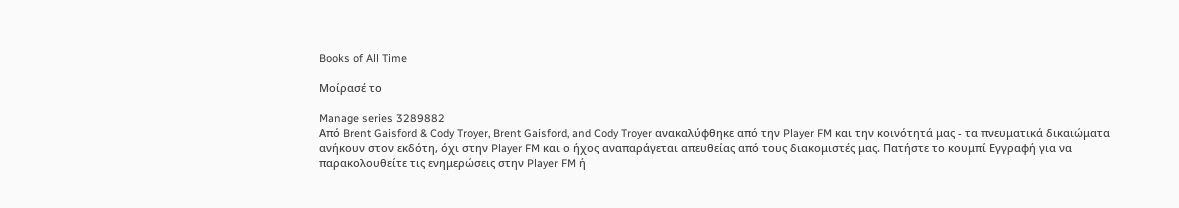Books of All Time

Μοίρασέ το

Manage series 3289882
Από Brent Gaisford & Cody Troyer, Brent Gaisford, and Cody Troyer ανακαλύφθηκε από την Player FM και την κοινότητά μας - τα πνευματικά δικαιώματα ανήκουν στον εκδότη, όχι στην Player FM και ο ήχος αναπαράγεται απευθείας από τους διακομιστές μας. Πατήστε το κουμπί Εγγραφή για να παρακολουθείτε τις ενημερώσεις στην Player FM ή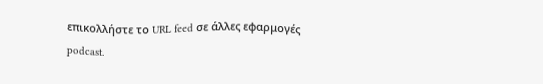επικολλήστε το URL feed σε άλλες εφαρμογές podcast.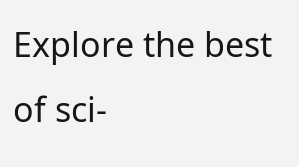Explore the best of sci-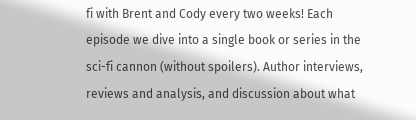fi with Brent and Cody every two weeks! Each episode we dive into a single book or series in the sci-fi cannon (without spoilers). Author interviews, reviews and analysis, and discussion about what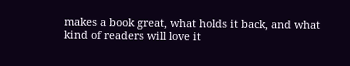makes a book great, what holds it back, and what kind of readers will love it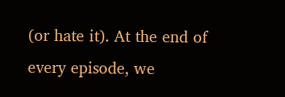(or hate it). At the end of every episode, we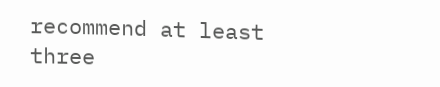recommend at least three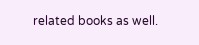related books as well.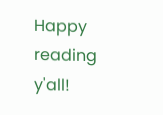Happy reading y'all!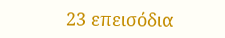23 επεισόδια